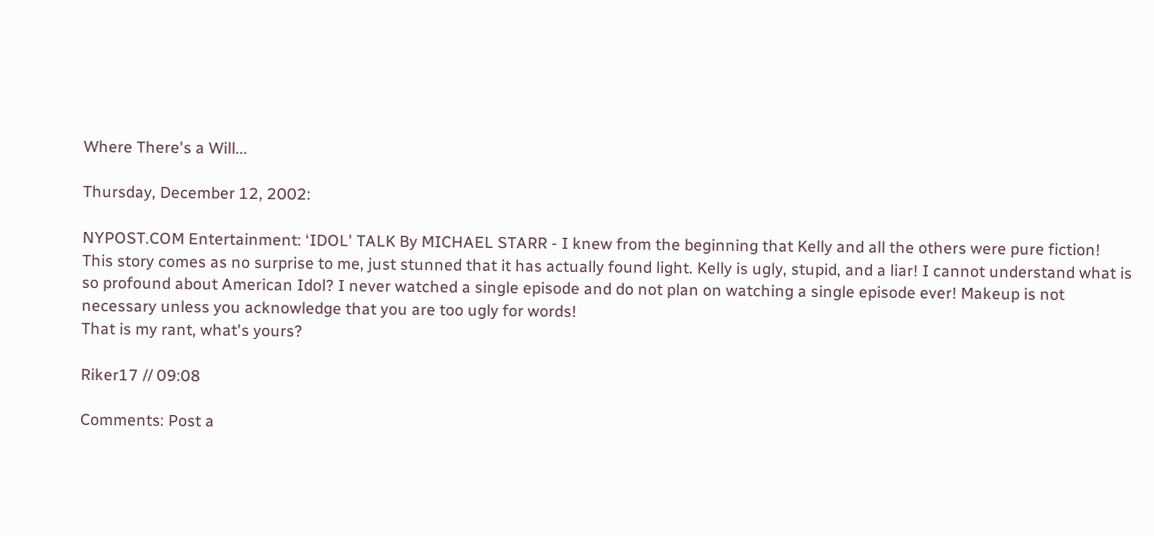Where There's a Will...

Thursday, December 12, 2002:

NYPOST.COM Entertainment: ‘IDOL' TALK By MICHAEL STARR - I knew from the beginning that Kelly and all the others were pure fiction! This story comes as no surprise to me, just stunned that it has actually found light. Kelly is ugly, stupid, and a liar! I cannot understand what is so profound about American Idol? I never watched a single episode and do not plan on watching a single episode ever! Makeup is not necessary unless you acknowledge that you are too ugly for words!
That is my rant, what's yours?

Riker17 // 09:08

Comments: Post a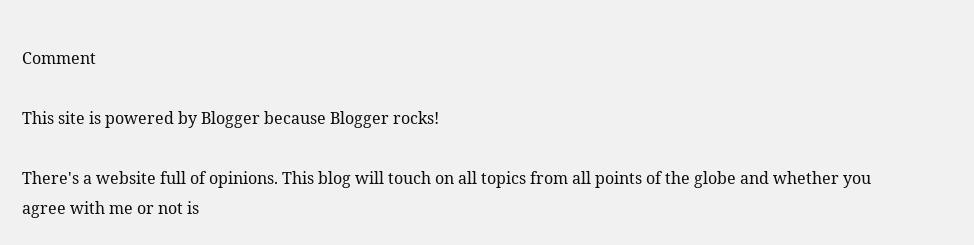Comment

This site is powered by Blogger because Blogger rocks!

There's a website full of opinions. This blog will touch on all topics from all points of the globe and whether you agree with me or not is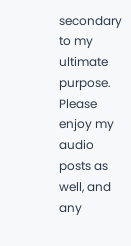secondary to my ultimate purpose. Please enjoy my audio posts as well, and any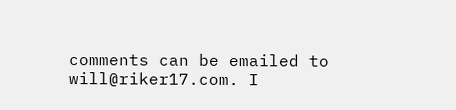comments can be emailed to will@riker17.com. I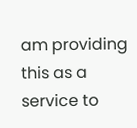am providing this as a service to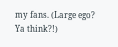my fans. (Large ego? Ya think?!)